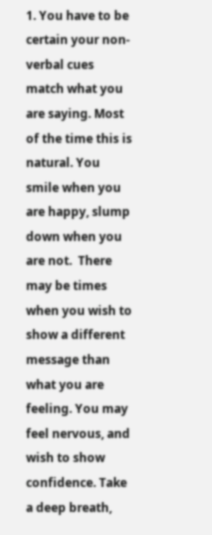1. You have to be certain your non-verbal cues match what you are saying. Most of the time this is natural. You smile when you are happy, slump down when you are not.  There may be times when you wish to show a different message than what you are feeling. You may feel nervous, and wish to show confidence. Take a deep breath,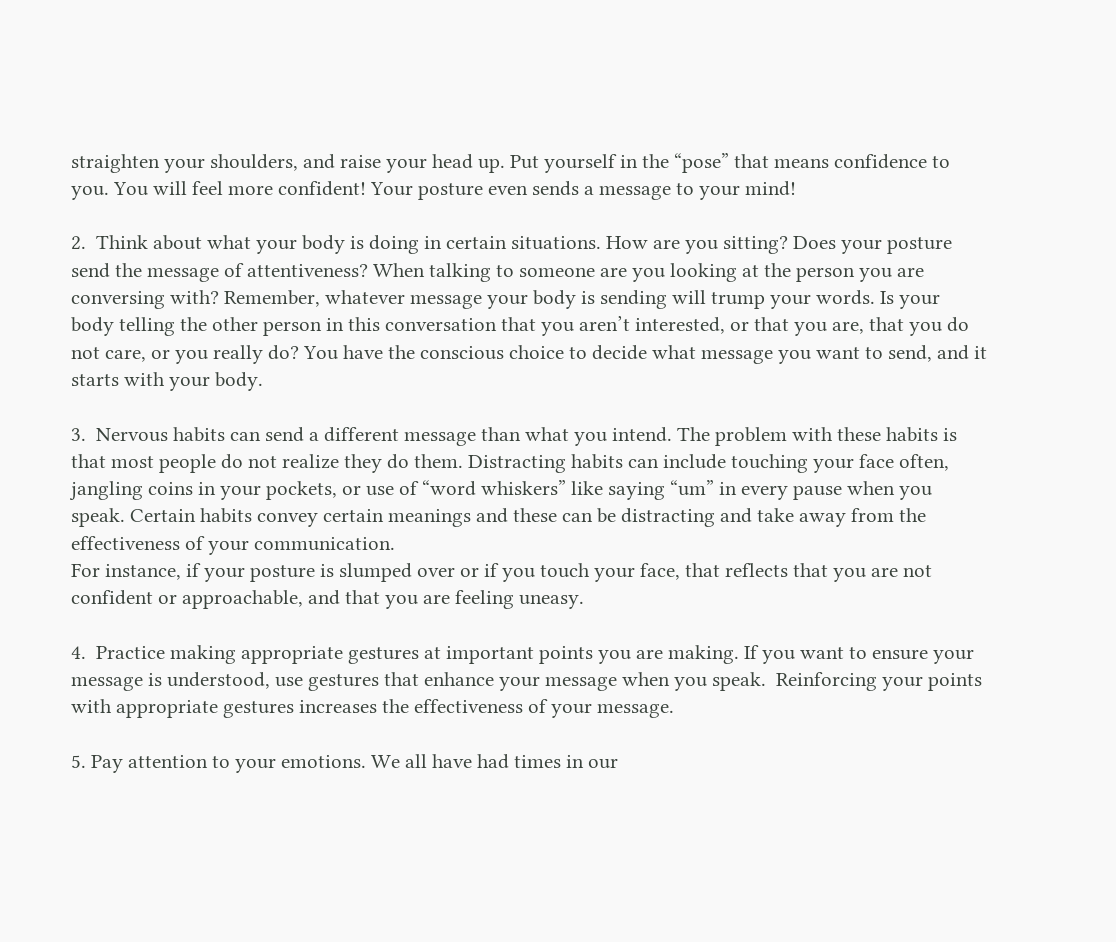straighten your shoulders, and raise your head up. Put yourself in the “pose” that means confidence to you. You will feel more confident! Your posture even sends a message to your mind!

2.  Think about what your body is doing in certain situations. How are you sitting? Does your posture send the message of attentiveness? When talking to someone are you looking at the person you are conversing with? Remember, whatever message your body is sending will trump your words. Is your body telling the other person in this conversation that you aren’t interested, or that you are, that you do not care, or you really do? You have the conscious choice to decide what message you want to send, and it starts with your body.

3.  Nervous habits can send a different message than what you intend. The problem with these habits is that most people do not realize they do them. Distracting habits can include touching your face often, jangling coins in your pockets, or use of “word whiskers” like saying “um” in every pause when you speak. Certain habits convey certain meanings and these can be distracting and take away from the effectiveness of your communication.
For instance, if your posture is slumped over or if you touch your face, that reflects that you are not confident or approachable, and that you are feeling uneasy.

4.  Practice making appropriate gestures at important points you are making. If you want to ensure your message is understood, use gestures that enhance your message when you speak.  Reinforcing your points with appropriate gestures increases the effectiveness of your message.

5. Pay attention to your emotions. We all have had times in our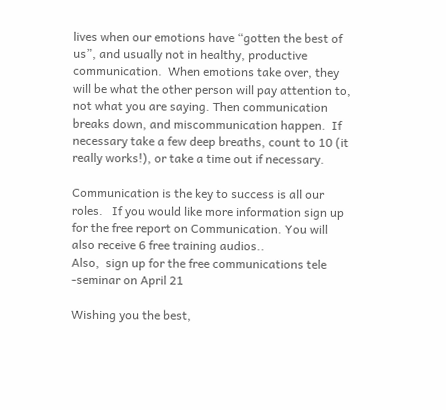lives when our emotions have “gotten the best of us”, and usually not in healthy, productive communication.  When emotions take over, they will be what the other person will pay attention to, not what you are saying. Then communication breaks down, and miscommunication happen.  If necessary take a few deep breaths, count to 10 (it really works!), or take a time out if necessary.

Communication is the key to success is all our roles.   If you would like more information sign up for the free report on Communication. You will also receive 6 free training audios..
Also,  sign up for the free communications tele -seminar on April 21

Wishing you the best,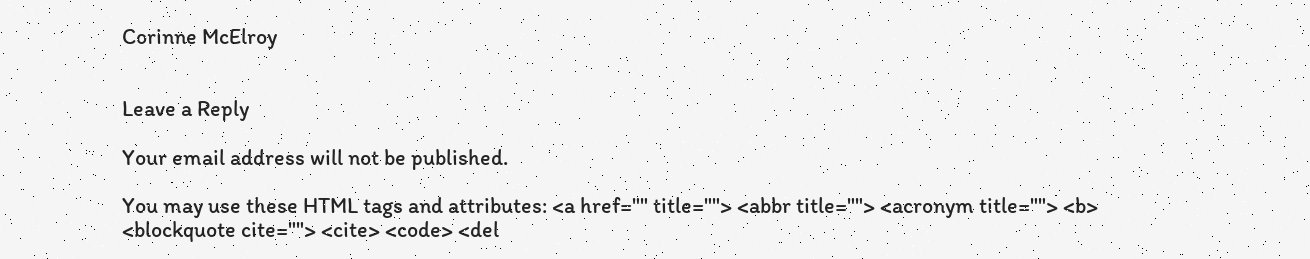Corinne McElroy


Leave a Reply

Your email address will not be published.

You may use these HTML tags and attributes: <a href="" title=""> <abbr title=""> <acronym title=""> <b> <blockquote cite=""> <cite> <code> <del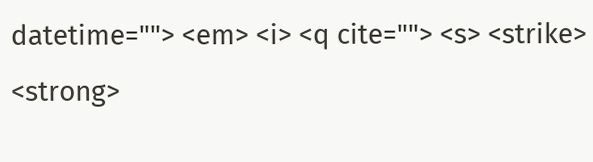datetime=""> <em> <i> <q cite=""> <s> <strike> <strong>